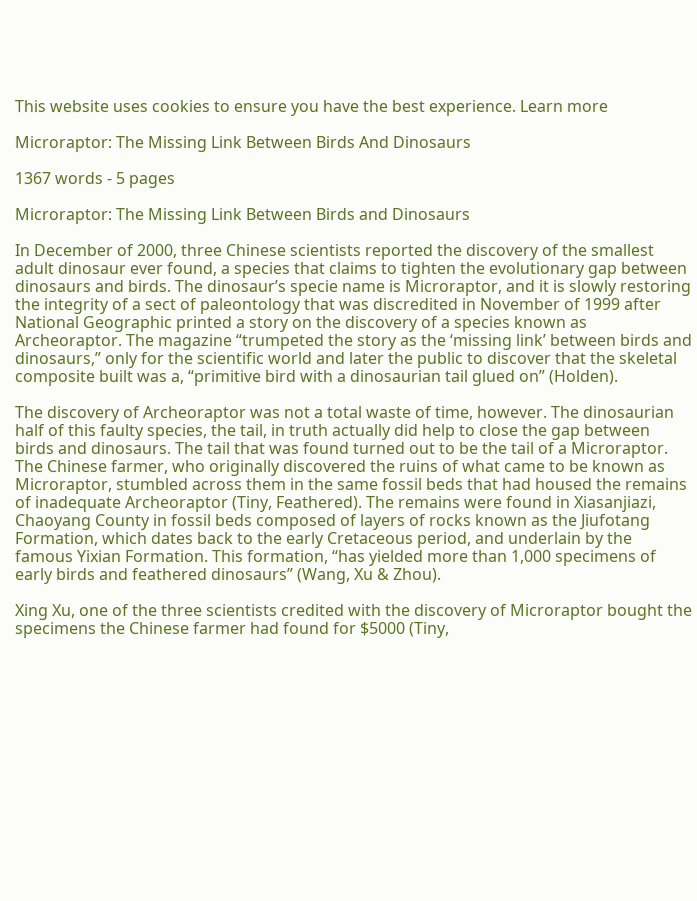This website uses cookies to ensure you have the best experience. Learn more

Microraptor: The Missing Link Between Birds And Dinosaurs

1367 words - 5 pages

Microraptor: The Missing Link Between Birds and Dinosaurs

In December of 2000, three Chinese scientists reported the discovery of the smallest adult dinosaur ever found, a species that claims to tighten the evolutionary gap between dinosaurs and birds. The dinosaur’s specie name is Microraptor, and it is slowly restoring the integrity of a sect of paleontology that was discredited in November of 1999 after National Geographic printed a story on the discovery of a species known as Archeoraptor. The magazine “trumpeted the story as the ‘missing link’ between birds and dinosaurs,” only for the scientific world and later the public to discover that the skeletal composite built was a, “primitive bird with a dinosaurian tail glued on” (Holden).

The discovery of Archeoraptor was not a total waste of time, however. The dinosaurian half of this faulty species, the tail, in truth actually did help to close the gap between birds and dinosaurs. The tail that was found turned out to be the tail of a Microraptor. The Chinese farmer, who originally discovered the ruins of what came to be known as Microraptor, stumbled across them in the same fossil beds that had housed the remains of inadequate Archeoraptor (Tiny, Feathered). The remains were found in Xiasanjiazi, Chaoyang County in fossil beds composed of layers of rocks known as the Jiufotang Formation, which dates back to the early Cretaceous period, and underlain by the famous Yixian Formation. This formation, “has yielded more than 1,000 specimens of early birds and feathered dinosaurs” (Wang, Xu & Zhou).

Xing Xu, one of the three scientists credited with the discovery of Microraptor bought the specimens the Chinese farmer had found for $5000 (Tiny,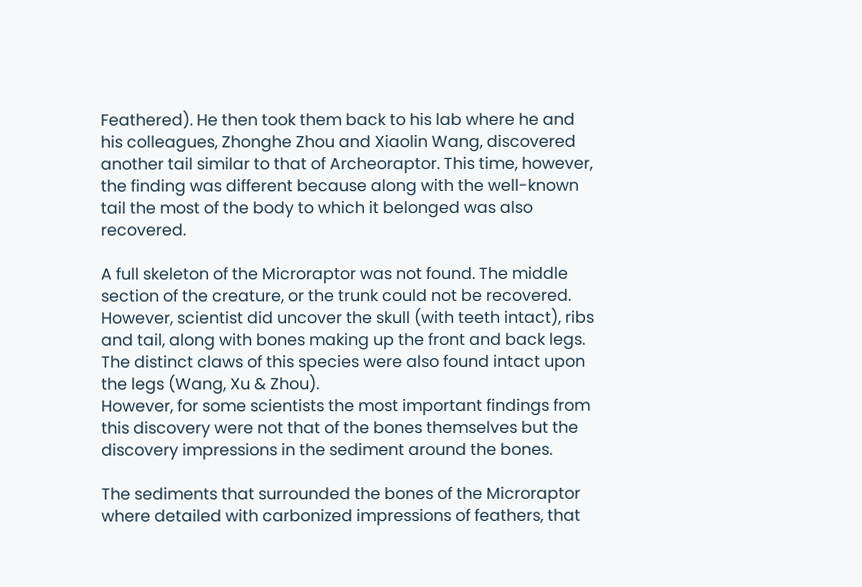Feathered). He then took them back to his lab where he and his colleagues, Zhonghe Zhou and Xiaolin Wang, discovered another tail similar to that of Archeoraptor. This time, however, the finding was different because along with the well-known tail the most of the body to which it belonged was also recovered.

A full skeleton of the Microraptor was not found. The middle section of the creature, or the trunk could not be recovered. However, scientist did uncover the skull (with teeth intact), ribs and tail, along with bones making up the front and back legs. The distinct claws of this species were also found intact upon the legs (Wang, Xu & Zhou).
However, for some scientists the most important findings from this discovery were not that of the bones themselves but the discovery impressions in the sediment around the bones.

The sediments that surrounded the bones of the Microraptor where detailed with carbonized impressions of feathers, that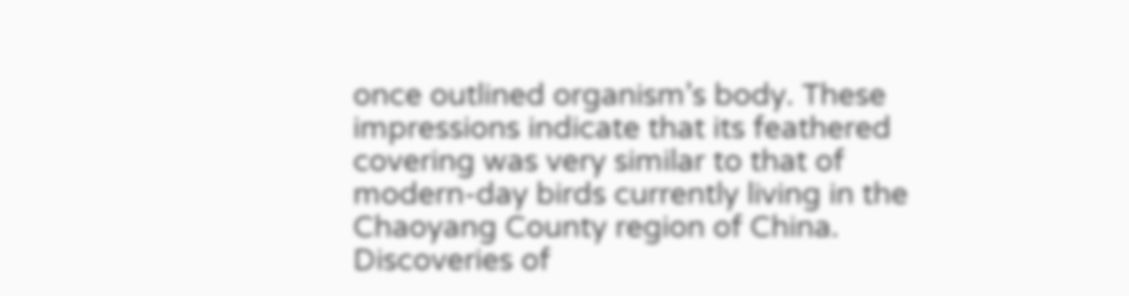once outlined organism’s body. These impressions indicate that its feathered covering was very similar to that of modern-day birds currently living in the Chaoyang County region of China. Discoveries of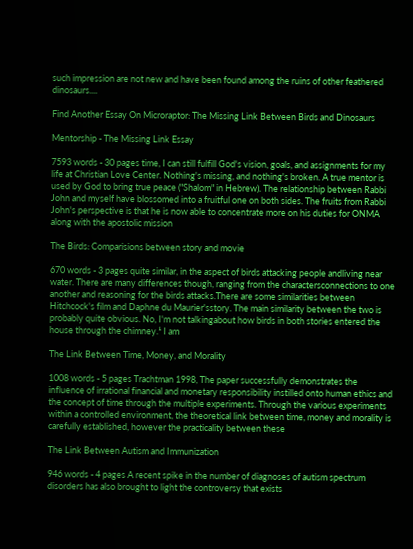such impression are not new and have been found among the ruins of other feathered dinosaurs....

Find Another Essay On Microraptor: The Missing Link Between Birds and Dinosaurs

Mentorship - The Missing Link Essay

7593 words - 30 pages time, I can still fulfill God's vision, goals, and assignments for my life at Christian Love Center. Nothing's missing, and nothing's broken. A true mentor is used by God to bring true peace ("Shalom" in Hebrew). The relationship between Rabbi John and myself have blossomed into a fruitful one on both sides. The fruits from Rabbi John's perspective is that he is now able to concentrate more on his duties for ONMA along with the apostolic mission

The Birds: Comparisions between story and movie

670 words - 3 pages quite similar, in the aspect of birds attacking people andliving near water. There are many differences though, ranging from the charactersconnections to one another and reasoning for the birds attacks.There are some similarities between Hitchcock's film and Daphne du Maurier'sstory. The main similarity between the two is probably quite obvious. No, I'm not talkingabout how birds in both stories entered the house through the chimney.¹ I am

The Link Between Time, Money, and Morality

1008 words - 5 pages Trachtman 1998, The paper successfully demonstrates the influence of irrational financial and monetary responsibility instilled onto human ethics and the concept of time through the multiple experiments. Through the various experiments within a controlled environment, the theoretical link between time, money and morality is carefully established, however the practicality between these

The Link Between Autism and Immunization

946 words - 4 pages A recent spike in the number of diagnoses of autism spectrum disorders has also brought to light the controversy that exists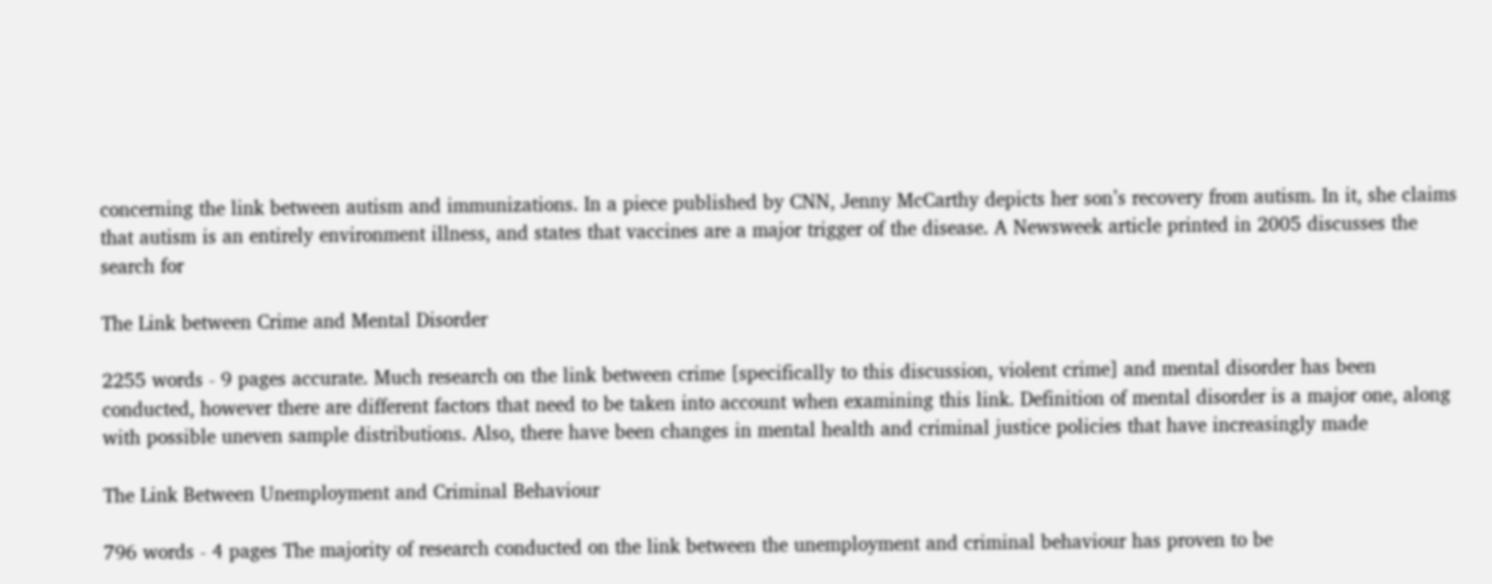concerning the link between autism and immunizations. In a piece published by CNN, Jenny McCarthy depicts her son’s recovery from autism. In it, she claims that autism is an entirely environment illness, and states that vaccines are a major trigger of the disease. A Newsweek article printed in 2005 discusses the search for

The Link between Crime and Mental Disorder

2255 words - 9 pages accurate. Much research on the link between crime [specifically to this discussion, violent crime] and mental disorder has been conducted, however there are different factors that need to be taken into account when examining this link. Definition of mental disorder is a major one, along with possible uneven sample distributions. Also, there have been changes in mental health and criminal justice policies that have increasingly made

The Link Between Unemployment and Criminal Behaviour

796 words - 4 pages The majority of research conducted on the link between the unemployment and criminal behaviour has proven to be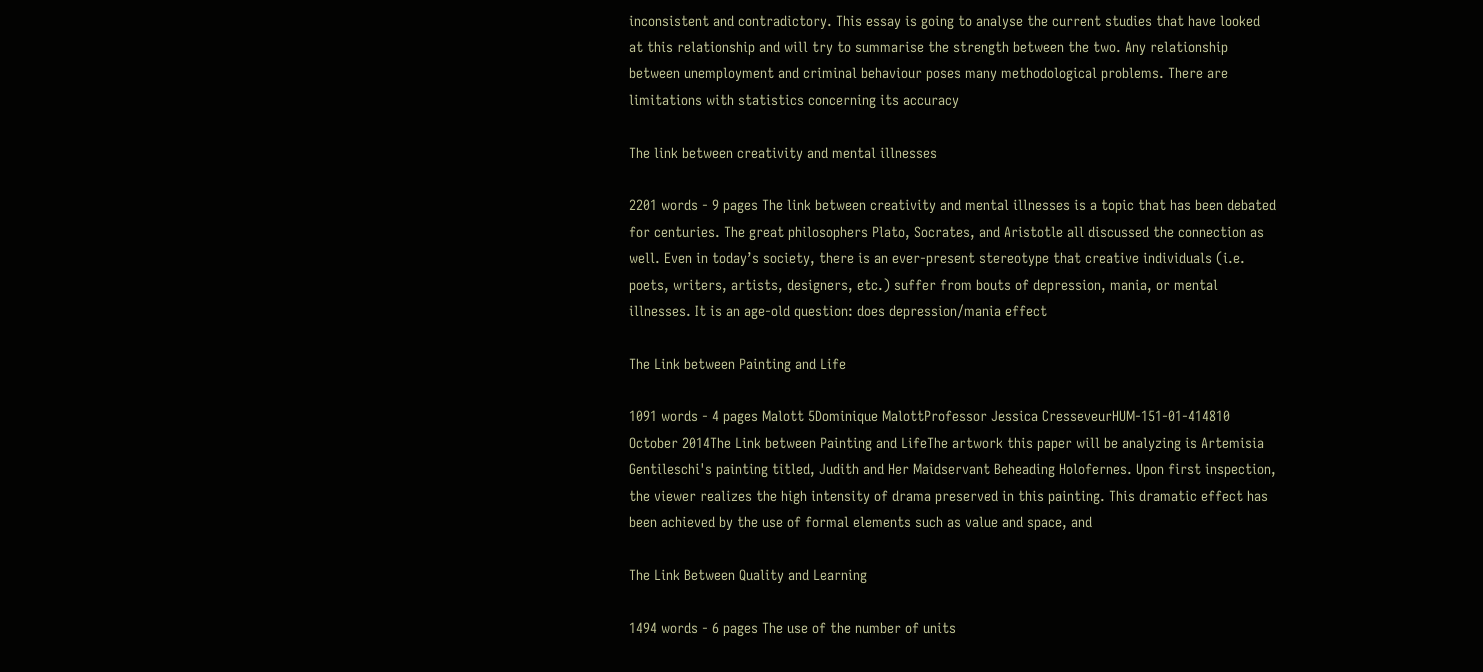inconsistent and contradictory. This essay is going to analyse the current studies that have looked at this relationship and will try to summarise the strength between the two. Any relationship between unemployment and criminal behaviour poses many methodological problems. There are limitations with statistics concerning its accuracy

The link between creativity and mental illnesses

2201 words - 9 pages The link between creativity and mental illnesses is a topic that has been debated for centuries. The great philosophers Plato, Socrates, and Aristotle all discussed the connection as well. Even in today’s society, there is an ever-present stereotype that creative individuals (i.e. poets, writers, artists, designers, etc.) suffer from bouts of depression, mania, or mental illnesses. It is an age-old question: does depression/mania effect

The Link between Painting and Life

1091 words - 4 pages Malott 5Dominique MalottProfessor Jessica CresseveurHUM-151-01-414810 October 2014The Link between Painting and LifeThe artwork this paper will be analyzing is Artemisia Gentileschi's painting titled, Judith and Her Maidservant Beheading Holofernes. Upon first inspection, the viewer realizes the high intensity of drama preserved in this painting. This dramatic effect has been achieved by the use of formal elements such as value and space, and

The Link Between Quality and Learning

1494 words - 6 pages The use of the number of units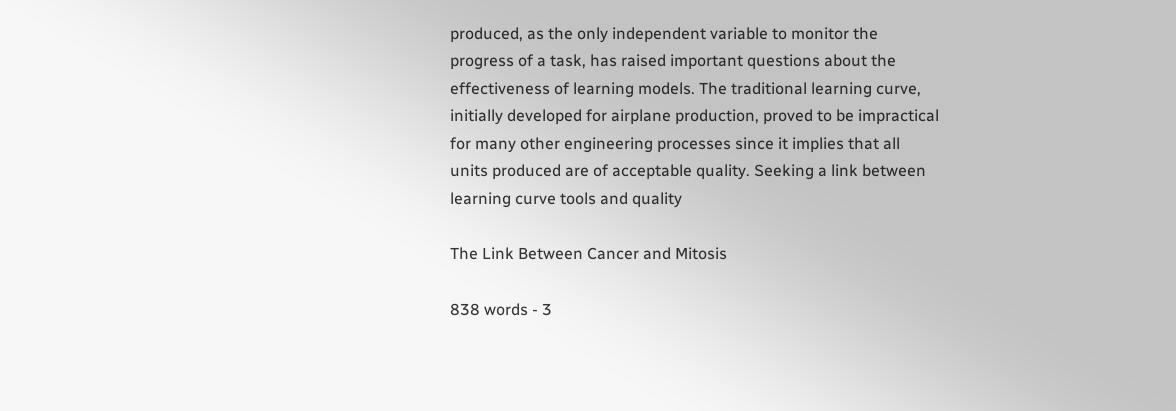produced, as the only independent variable to monitor the progress of a task, has raised important questions about the effectiveness of learning models. The traditional learning curve, initially developed for airplane production, proved to be impractical for many other engineering processes since it implies that all units produced are of acceptable quality. Seeking a link between learning curve tools and quality

The Link Between Cancer and Mitosis

838 words - 3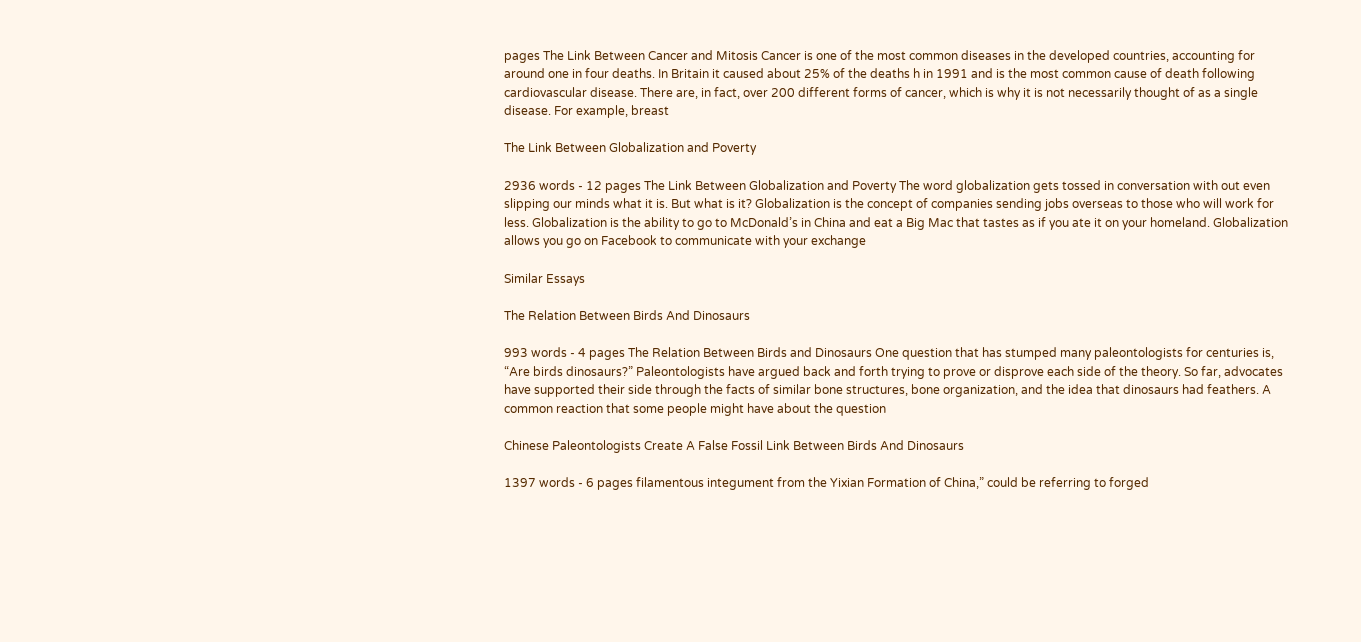pages The Link Between Cancer and Mitosis Cancer is one of the most common diseases in the developed countries, accounting for around one in four deaths. In Britain it caused about 25% of the deaths h in 1991 and is the most common cause of death following cardiovascular disease. There are, in fact, over 200 different forms of cancer, which is why it is not necessarily thought of as a single disease. For example, breast

The Link Between Globalization and Poverty

2936 words - 12 pages The Link Between Globalization and Poverty The word globalization gets tossed in conversation with out even slipping our minds what it is. But what is it? Globalization is the concept of companies sending jobs overseas to those who will work for less. Globalization is the ability to go to McDonald’s in China and eat a Big Mac that tastes as if you ate it on your homeland. Globalization allows you go on Facebook to communicate with your exchange

Similar Essays

The Relation Between Birds And Dinosaurs

993 words - 4 pages The Relation Between Birds and Dinosaurs One question that has stumped many paleontologists for centuries is, “Are birds dinosaurs?” Paleontologists have argued back and forth trying to prove or disprove each side of the theory. So far, advocates have supported their side through the facts of similar bone structures, bone organization, and the idea that dinosaurs had feathers. A common reaction that some people might have about the question

Chinese Paleontologists Create A False Fossil Link Between Birds And Dinosaurs

1397 words - 6 pages filamentous integument from the Yixian Formation of China,” could be referring to forged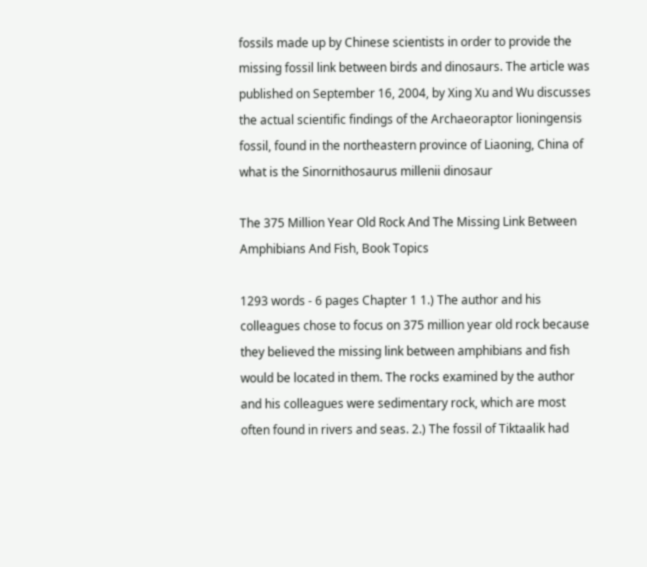fossils made up by Chinese scientists in order to provide the missing fossil link between birds and dinosaurs. The article was published on September 16, 2004, by Xing Xu and Wu discusses the actual scientific findings of the Archaeoraptor lioningensis fossil, found in the northeastern province of Liaoning, China of what is the Sinornithosaurus millenii dinosaur

The 375 Million Year Old Rock And The Missing Link Between Amphibians And Fish, Book Topics

1293 words - 6 pages Chapter 1 1.) The author and his colleagues chose to focus on 375 million year old rock because they believed the missing link between amphibians and fish would be located in them. The rocks examined by the author and his colleagues were sedimentary rock, which are most often found in rivers and seas. 2.) The fossil of Tiktaalik had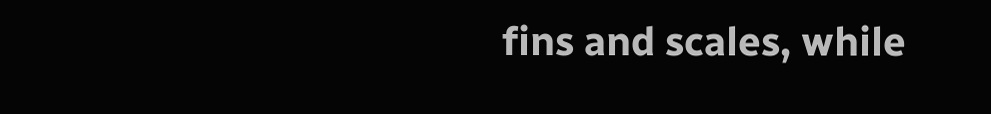fins and scales, while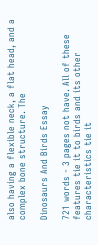also having a flexible neck, a flat head, and a complex bone structure. The

Dinosaurs And Birds Essay

721 words - 3 pages not have. All of these features tie it to birds and its other characteristics tie it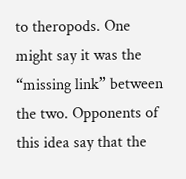to theropods. One might say it was the “missing link” between the two. Opponents of this idea say that the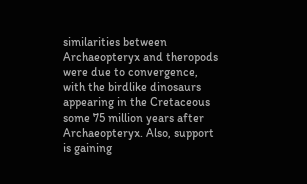similarities between Archaeopteryx and theropods were due to convergence, with the birdlike dinosaurs appearing in the Cretaceous some 75 million years after Archaeopteryx. Also, support is gaining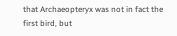that Archaeopteryx was not in fact the first bird, but